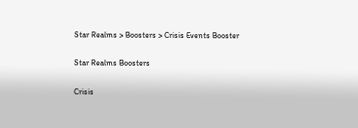Star Realms > Boosters > Crisis Events Booster

Star Realms Boosters

Crisis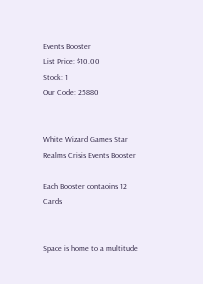Events Booster
List Price: $10.00
Stock: 1
Our Code: 25880


White Wizard Games Star Realms Crisis Events Booster

Each Booster contaoins 12 Cards


Space is home to a multitude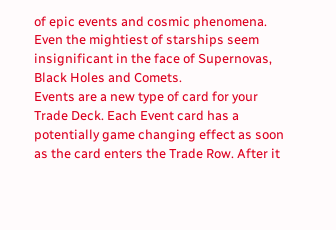of epic events and cosmic phenomena. Even the mightiest of starships seem insignificant in the face of Supernovas, Black Holes and Comets.
Events are a new type of card for your Trade Deck. Each Event card has a potentially game changing effect as soon as the card enters the Trade Row. After it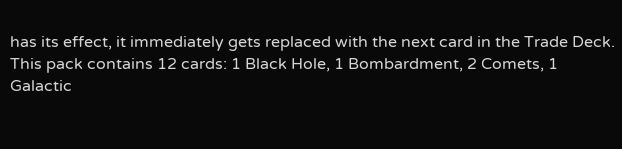has its effect, it immediately gets replaced with the next card in the Trade Deck.
This pack contains 12 cards: 1 Black Hole, 1 Bombardment, 2 Comets, 1 Galactic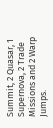Summit, 2 Quasar, 1 Supernova, 2 Trade Missions and 2 Warp Jumps.